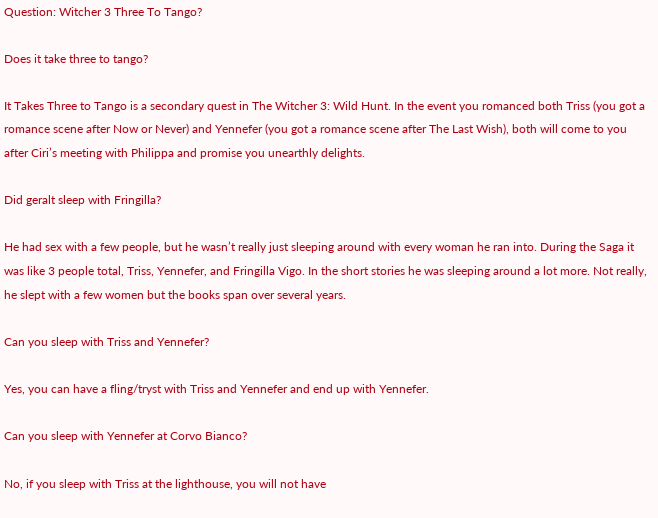Question: Witcher 3 Three To Tango?

Does it take three to tango?

It Takes Three to Tango is a secondary quest in The Witcher 3: Wild Hunt. In the event you romanced both Triss (you got a romance scene after Now or Never) and Yennefer (you got a romance scene after The Last Wish), both will come to you after Ciri’s meeting with Philippa and promise you unearthly delights.

Did geralt sleep with Fringilla?

He had sex with a few people, but he wasn’t really just sleeping around with every woman he ran into. During the Saga it was like 3 people total, Triss, Yennefer, and Fringilla Vigo. In the short stories he was sleeping around a lot more. Not really, he slept with a few women but the books span over several years.

Can you sleep with Triss and Yennefer?

Yes, you can have a fling/tryst with Triss and Yennefer and end up with Yennefer.

Can you sleep with Yennefer at Corvo Bianco?

No, if you sleep with Triss at the lighthouse, you will not have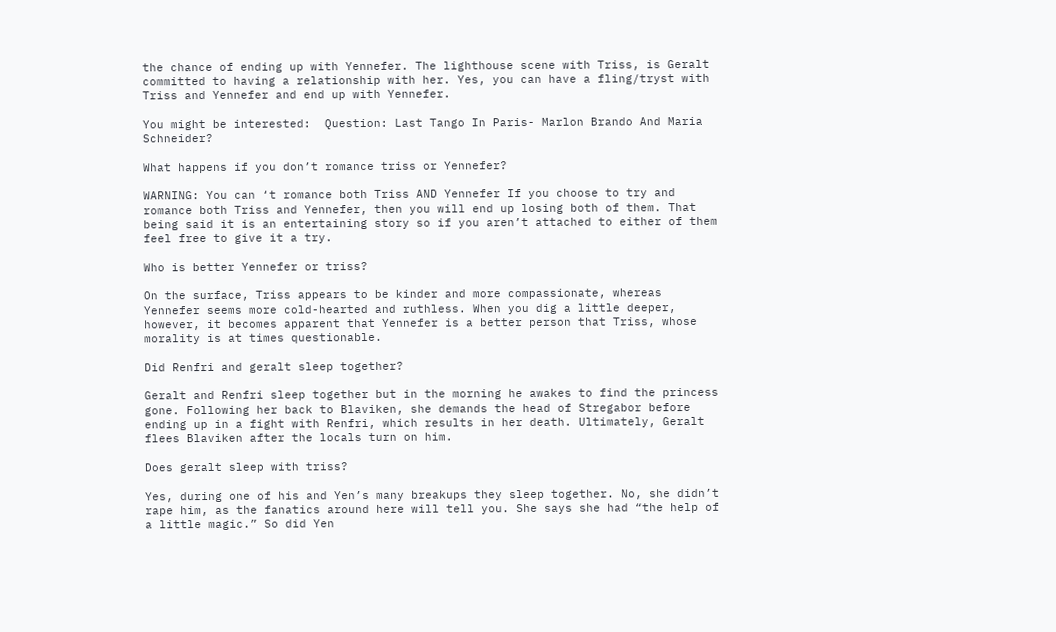the chance of ending up with Yennefer. The lighthouse scene with Triss, is Geralt committed to having a relationship with her. Yes, you can have a fling/tryst with Triss and Yennefer and end up with Yennefer.

You might be interested:  Question: Last Tango In Paris- Marlon Brando And Maria Schneider?

What happens if you don’t romance triss or Yennefer?

WARNING: You can ‘t romance both Triss AND Yennefer If you choose to try and romance both Triss and Yennefer, then you will end up losing both of them. That being said it is an entertaining story so if you aren’t attached to either of them feel free to give it a try.

Who is better Yennefer or triss?

On the surface, Triss appears to be kinder and more compassionate, whereas Yennefer seems more cold-hearted and ruthless. When you dig a little deeper, however, it becomes apparent that Yennefer is a better person that Triss, whose morality is at times questionable.

Did Renfri and geralt sleep together?

Geralt and Renfri sleep together but in the morning he awakes to find the princess gone. Following her back to Blaviken, she demands the head of Stregabor before ending up in a fight with Renfri, which results in her death. Ultimately, Geralt flees Blaviken after the locals turn on him.

Does geralt sleep with triss?

Yes, during one of his and Yen’s many breakups they sleep together. No, she didn’t rape him, as the fanatics around here will tell you. She says she had “the help of a little magic.” So did Yen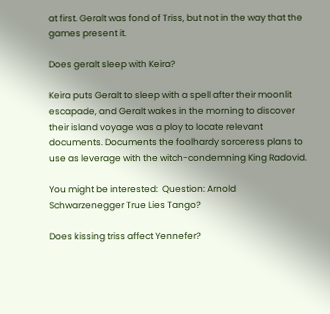at first. Geralt was fond of Triss, but not in the way that the games present it.

Does geralt sleep with Keira?

Keira puts Geralt to sleep with a spell after their moonlit escapade, and Geralt wakes in the morning to discover their island voyage was a ploy to locate relevant documents. Documents the foolhardy sorceress plans to use as leverage with the witch-condemning King Radovid.

You might be interested:  Question: Arnold Schwarzenegger True Lies Tango?

Does kissing triss affect Yennefer?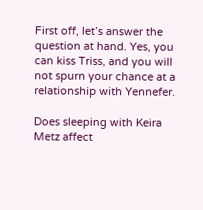First off, let’s answer the question at hand. Yes, you can kiss Triss, and you will not spurn your chance at a relationship with Yennefer.

Does sleeping with Keira Metz affect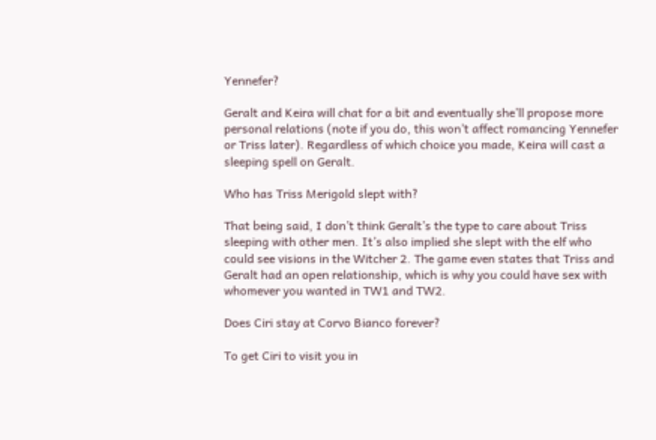Yennefer?

Geralt and Keira will chat for a bit and eventually she’ll propose more personal relations (note if you do, this won’t affect romancing Yennefer or Triss later). Regardless of which choice you made, Keira will cast a sleeping spell on Geralt.

Who has Triss Merigold slept with?

That being said, I don’t think Geralt’s the type to care about Triss sleeping with other men. It’s also implied she slept with the elf who could see visions in the Witcher 2. The game even states that Triss and Geralt had an open relationship, which is why you could have sex with whomever you wanted in TW1 and TW2.

Does Ciri stay at Corvo Bianco forever?

To get Ciri to visit you in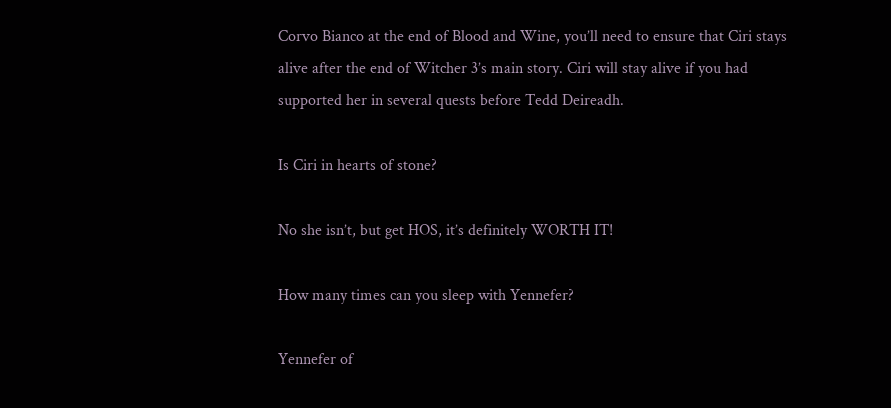Corvo Bianco at the end of Blood and Wine, you’ll need to ensure that Ciri stays alive after the end of Witcher 3’s main story. Ciri will stay alive if you had supported her in several quests before Tedd Deireadh.

Is Ciri in hearts of stone?

No she isn’t, but get HOS, it’s definitely WORTH IT!

How many times can you sleep with Yennefer?

Yennefer of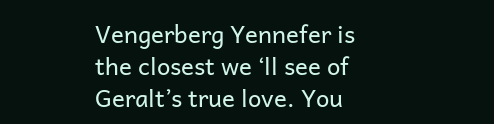Vengerberg Yennefer is the closest we ‘ll see of Geralt’s true love. You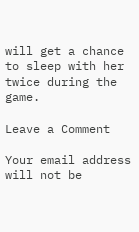will get a chance to sleep with her twice during the game.

Leave a Comment

Your email address will not be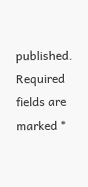published. Required fields are marked *